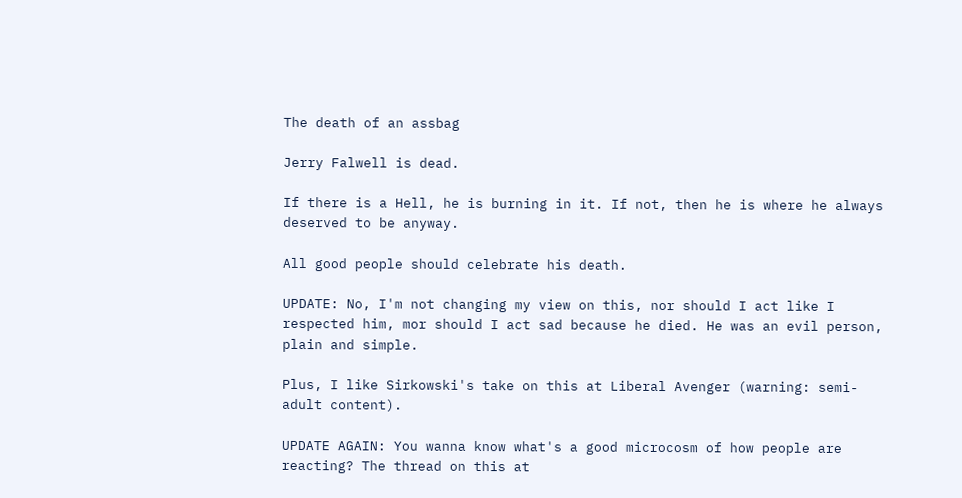The death of an assbag

Jerry Falwell is dead.

If there is a Hell, he is burning in it. If not, then he is where he always deserved to be anyway.

All good people should celebrate his death.

UPDATE: No, I'm not changing my view on this, nor should I act like I respected him, mor should I act sad because he died. He was an evil person, plain and simple.

Plus, I like Sirkowski's take on this at Liberal Avenger (warning: semi-adult content).

UPDATE AGAIN: You wanna know what's a good microcosm of how people are reacting? The thread on this at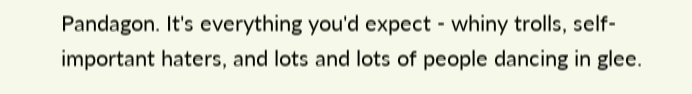Pandagon. It's everything you'd expect - whiny trolls, self-important haters, and lots and lots of people dancing in glee.